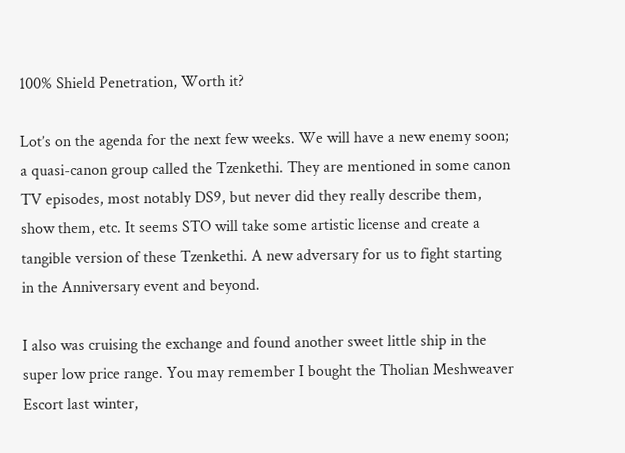100% Shield Penetration, Worth it?

Lot’s on the agenda for the next few weeks. We will have a new enemy soon; a quasi-canon group called the Tzenkethi. They are mentioned in some canon TV episodes, most notably DS9, but never did they really describe them, show them, etc. It seems STO will take some artistic license and create a tangible version of these Tzenkethi. A new adversary for us to fight starting in the Anniversary event and beyond.

I also was cruising the exchange and found another sweet little ship in the super low price range. You may remember I bought the Tholian Meshweaver Escort last winter,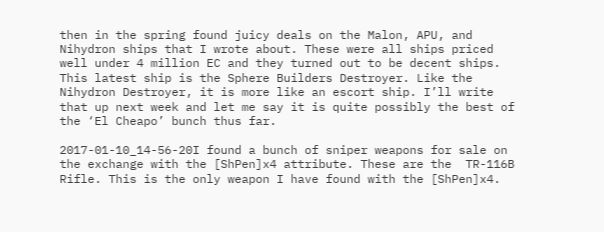then in the spring found juicy deals on the Malon, APU, and Nihydron ships that I wrote about. These were all ships priced well under 4 million EC and they turned out to be decent ships. This latest ship is the Sphere Builders Destroyer. Like the Nihydron Destroyer, it is more like an escort ship. I’ll write that up next week and let me say it is quite possibly the best of the ‘El Cheapo’ bunch thus far.

2017-01-10_14-56-20I found a bunch of sniper weapons for sale on the exchange with the [ShPen]x4 attribute. These are the  TR-116B Rifle. This is the only weapon I have found with the [ShPen]x4.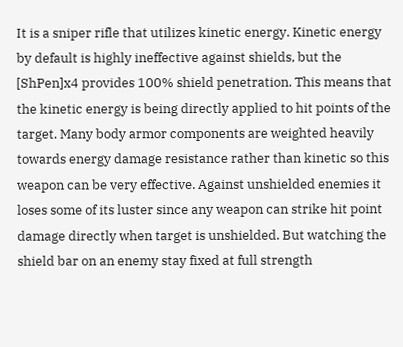It is a sniper rifle that utilizes kinetic energy. Kinetic energy by default is highly ineffective against shields, but the [ShPen]x4 provides 100% shield penetration. This means that the kinetic energy is being directly applied to hit points of the target. Many body armor components are weighted heavily towards energy damage resistance rather than kinetic so this weapon can be very effective. Against unshielded enemies it loses some of its luster since any weapon can strike hit point damage directly when target is unshielded. But watching the shield bar on an enemy stay fixed at full strength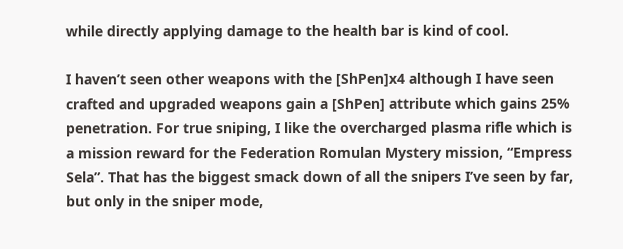while directly applying damage to the health bar is kind of cool.

I haven’t seen other weapons with the [ShPen]x4 although I have seen crafted and upgraded weapons gain a [ShPen] attribute which gains 25% penetration. For true sniping, I like the overcharged plasma rifle which is a mission reward for the Federation Romulan Mystery mission, “Empress Sela”. That has the biggest smack down of all the snipers I’ve seen by far, but only in the sniper mode,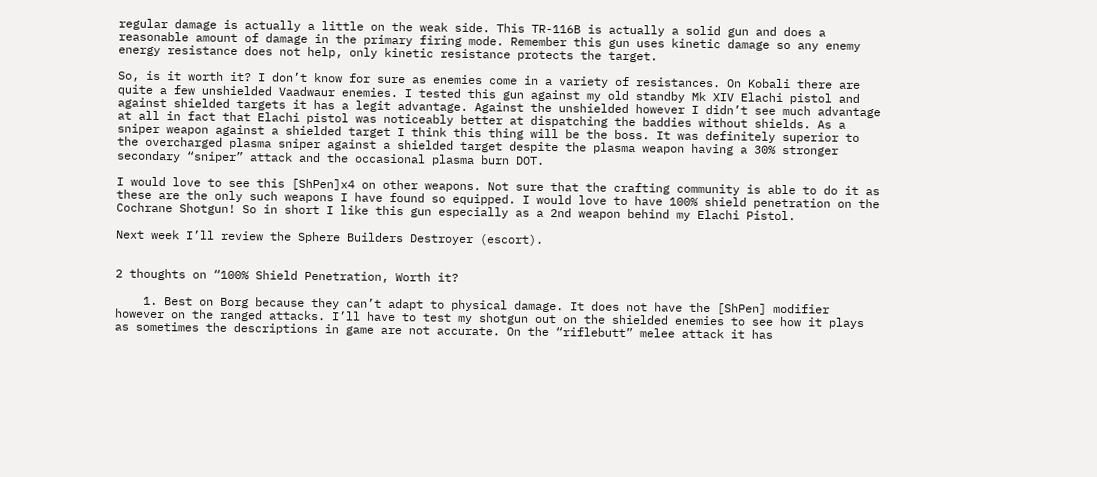regular damage is actually a little on the weak side. This TR-116B is actually a solid gun and does a reasonable amount of damage in the primary firing mode. Remember this gun uses kinetic damage so any enemy energy resistance does not help, only kinetic resistance protects the target.

So, is it worth it? I don’t know for sure as enemies come in a variety of resistances. On Kobali there are quite a few unshielded Vaadwaur enemies. I tested this gun against my old standby Mk XIV Elachi pistol and against shielded targets it has a legit advantage. Against the unshielded however I didn’t see much advantage at all in fact that Elachi pistol was noticeably better at dispatching the baddies without shields. As a sniper weapon against a shielded target I think this thing will be the boss. It was definitely superior to the overcharged plasma sniper against a shielded target despite the plasma weapon having a 30% stronger secondary “sniper” attack and the occasional plasma burn DOT.

I would love to see this [ShPen]x4 on other weapons. Not sure that the crafting community is able to do it as these are the only such weapons I have found so equipped. I would love to have 100% shield penetration on the Cochrane Shotgun! So in short I like this gun especially as a 2nd weapon behind my Elachi Pistol.

Next week I’ll review the Sphere Builders Destroyer (escort).


2 thoughts on “100% Shield Penetration, Worth it?

    1. Best on Borg because they can’t adapt to physical damage. It does not have the [ShPen] modifier however on the ranged attacks. I’ll have to test my shotgun out on the shielded enemies to see how it plays as sometimes the descriptions in game are not accurate. On the “riflebutt” melee attack it has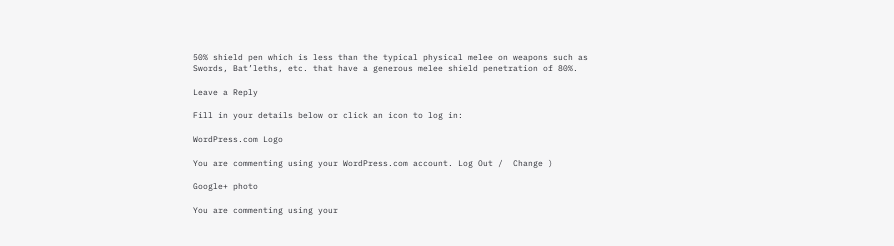50% shield pen which is less than the typical physical melee on weapons such as Swords, Bat’leths, etc. that have a generous melee shield penetration of 80%.

Leave a Reply

Fill in your details below or click an icon to log in:

WordPress.com Logo

You are commenting using your WordPress.com account. Log Out /  Change )

Google+ photo

You are commenting using your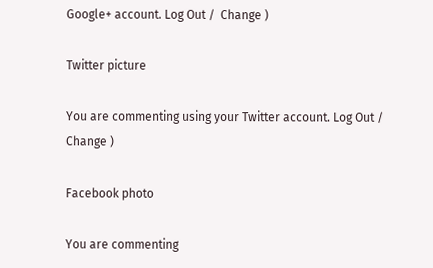Google+ account. Log Out /  Change )

Twitter picture

You are commenting using your Twitter account. Log Out /  Change )

Facebook photo

You are commenting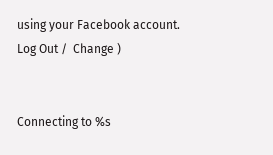using your Facebook account. Log Out /  Change )


Connecting to %s